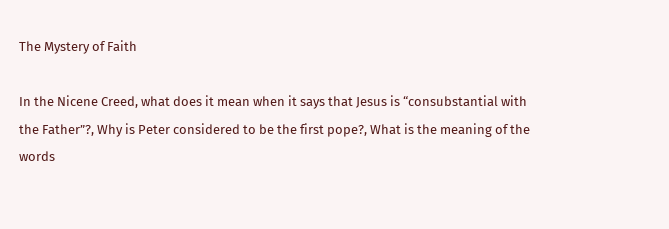The Mystery of Faith

In the Nicene Creed, what does it mean when it says that Jesus is “consubstantial with the Father”?, Why is Peter considered to be the first pope?, What is the meaning of the words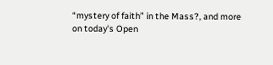“mystery of faith” in the Mass?, and more on today's Open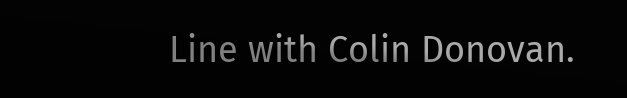Line with Colin Donovan.